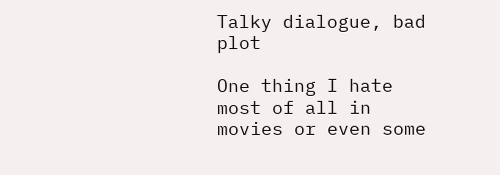Talky dialogue, bad plot

One thing I hate most of all in movies or even some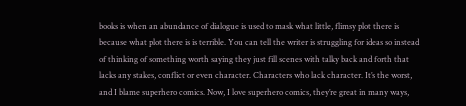books is when an abundance of dialogue is used to mask what little, flimsy plot there is because what plot there is is terrible. You can tell the writer is struggling for ideas so instead of thinking of something worth saying they just fill scenes with talky back and forth that lacks any stakes, conflict or even character. Characters who lack character. It’s the worst, and I blame superhero comics. Now, I love superhero comics, they’re great in many ways,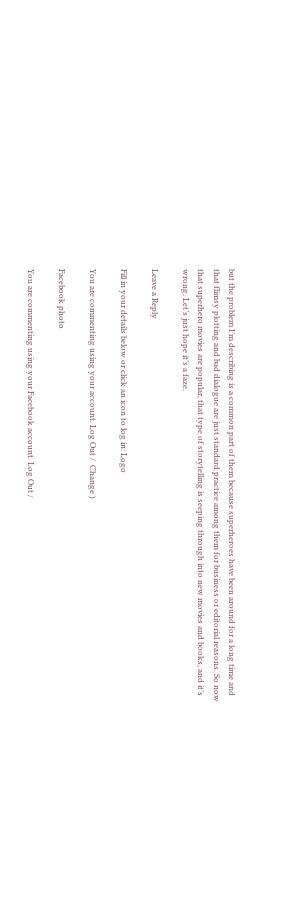but the problem I’m describing is a common part of them because superheroes have been around for a long time and that flimsy plotting and bad dialogue are just standard practice among them for business or editorial reasons. So now that superhero movies are popular, that type of storytelling is seeping through into new movies and books, and it’s wrong. Let’s just hope it’s a faze.

Leave a Reply

Fill in your details below or click an icon to log in: Logo

You are commenting using your account. Log Out /  Change )

Facebook photo

You are commenting using your Facebook account. Log Out /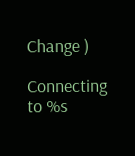Change )

Connecting to %s